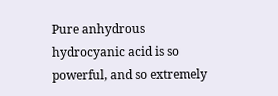Pure anhydrous hydrocyanic acid is so powerful, and so extremely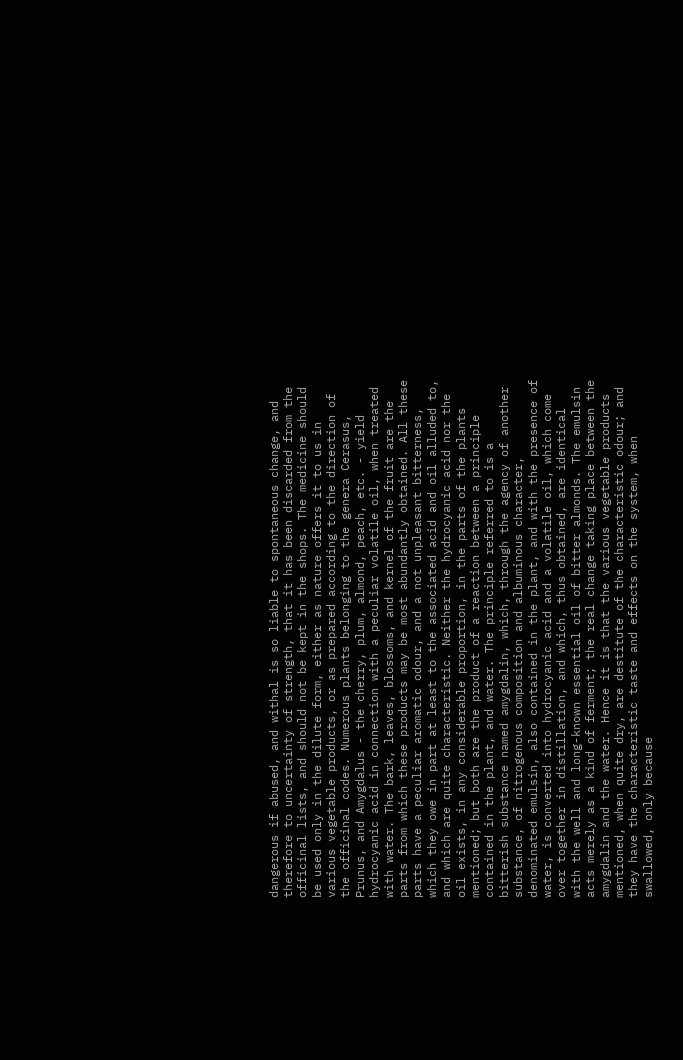dangerous if abused, and withal is so liable to spontaneous change, and therefore to uncertainty of strength, that it has been discarded from the officinal lists, and should not be kept in the shops. The medicine should be used only in the dilute form, either as nature offers it to us in various vegetable products, or as prepared according to the direction of the officinal codes. Numerous plants belonging to the genera Cerasus, Prunus, and Amygdalus - the cherry, plum, almond, peach, etc. - yield hydrocyanic acid in connection with a peculiar volatile oil, when treated with water. The bark, leaves, blossoms, and kernel of the fruit are the parts from which these products may be most abundantly obtained. All these parts have a peculiar aromatic odour, and a not unpleasant bitterness, which they owe in part at least to the associated acid and oil alluded to, and which are quite characteristic. Neither the hydrocyanic acid nor the oil exists, in any considerable proportion, in the parts of the plants mentioned; but both are the product of a reaction between a principle contained in the plant, and water. The principle referred to is a bitterish substance named amygdalin, which, through the agency of another substance, of nitrogenous composition and albuminous character, denominated emulsin, also contained in the plant, and with the presence of water, is converted into hydrocyanic acid and a volatile oil, which come over together in distillation, and which, thus obtained, are identical with the well and long-known essential oil of bitter almonds. The emulsin acts merely as a kind of ferment; the real change taking place between the amygdalin and the water. Hence it is that the various vegetable products mentioned, when quite dry, are destitute of the characteristic odour; and they have the characteristic taste and effects on the system, when swallowed, only because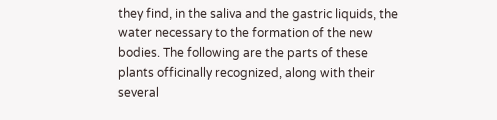they find, in the saliva and the gastric liquids, the water necessary to the formation of the new bodies. The following are the parts of these plants officinally recognized, along with their several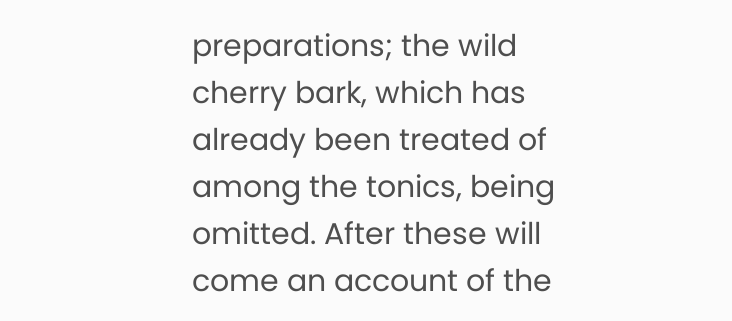preparations; the wild cherry bark, which has already been treated of among the tonics, being omitted. After these will come an account of the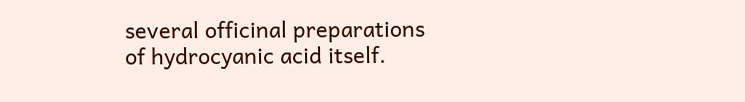several officinal preparations of hydrocyanic acid itself.